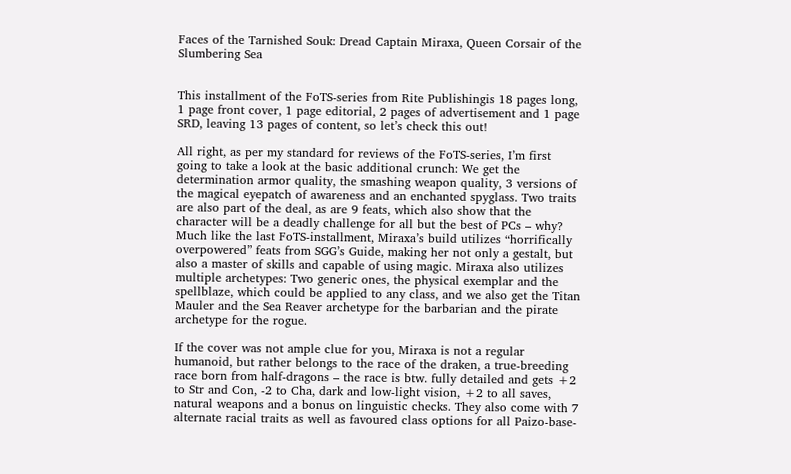Faces of the Tarnished Souk: Dread Captain Miraxa, Queen Corsair of the Slumbering Sea


This installment of the FoTS-series from Rite Publishingis 18 pages long, 1 page front cover, 1 page editorial, 2 pages of advertisement and 1 page SRD, leaving 13 pages of content, so let’s check this out!

All right, as per my standard for reviews of the FoTS-series, I’m first going to take a look at the basic additional crunch: We get the determination armor quality, the smashing weapon quality, 3 versions of the magical eyepatch of awareness and an enchanted spyglass. Two traits are also part of the deal, as are 9 feats, which also show that the character will be a deadly challenge for all but the best of PCs – why? Much like the last FoTS-installment, Miraxa’s build utilizes “horrifically overpowered” feats from SGG’s Guide, making her not only a gestalt, but also a master of skills and capable of using magic. Miraxa also utilizes multiple archetypes: Two generic ones, the physical exemplar and the spellblaze, which could be applied to any class, and we also get the Titan Mauler and the Sea Reaver archetype for the barbarian and the pirate archetype for the rogue.

If the cover was not ample clue for you, Miraxa is not a regular humanoid, but rather belongs to the race of the draken, a true-breeding race born from half-dragons – the race is btw. fully detailed and gets +2 to Str and Con, -2 to Cha, dark and low-light vision, +2 to all saves, natural weapons and a bonus on linguistic checks. They also come with 7 alternate racial traits as well as favoured class options for all Paizo-base-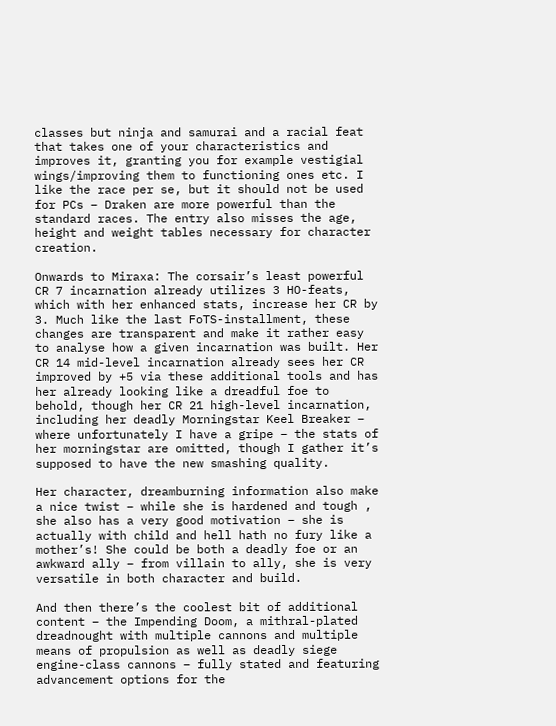classes but ninja and samurai and a racial feat that takes one of your characteristics and improves it, granting you for example vestigial wings/improving them to functioning ones etc. I like the race per se, but it should not be used for PCs – Draken are more powerful than the standard races. The entry also misses the age, height and weight tables necessary for character creation.

Onwards to Miraxa: The corsair’s least powerful CR 7 incarnation already utilizes 3 HO-feats, which with her enhanced stats, increase her CR by 3. Much like the last FoTS-installment, these changes are transparent and make it rather easy to analyse how a given incarnation was built. Her CR 14 mid-level incarnation already sees her CR improved by +5 via these additional tools and has her already looking like a dreadful foe to behold, though her CR 21 high-level incarnation, including her deadly Morningstar Keel Breaker – where unfortunately I have a gripe – the stats of her morningstar are omitted, though I gather it’s supposed to have the new smashing quality.

Her character, dreamburning information also make a nice twist – while she is hardened and tough , she also has a very good motivation – she is actually with child and hell hath no fury like a mother’s! She could be both a deadly foe or an awkward ally – from villain to ally, she is very versatile in both character and build.

And then there’s the coolest bit of additional content – the Impending Doom, a mithral-plated dreadnought with multiple cannons and multiple means of propulsion as well as deadly siege engine-class cannons – fully stated and featuring advancement options for the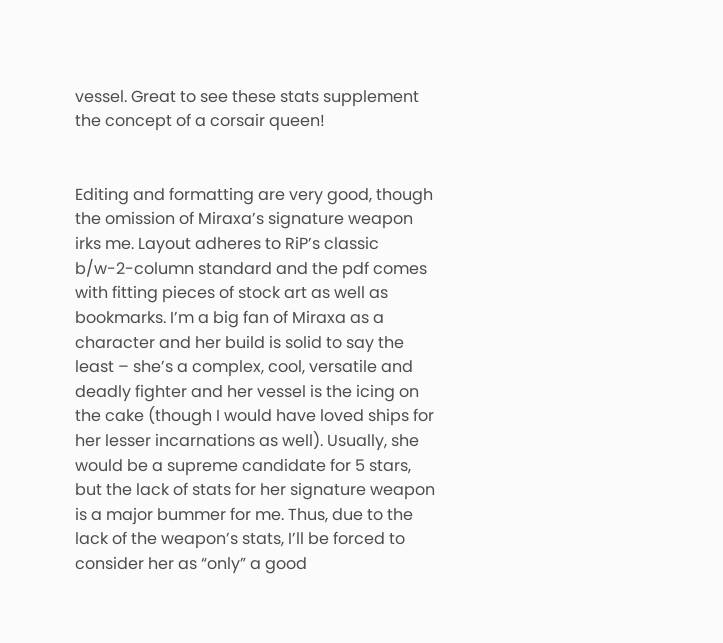vessel. Great to see these stats supplement the concept of a corsair queen!


Editing and formatting are very good, though the omission of Miraxa’s signature weapon irks me. Layout adheres to RiP’s classic b/w-2-column standard and the pdf comes with fitting pieces of stock art as well as bookmarks. I’m a big fan of Miraxa as a character and her build is solid to say the least – she’s a complex, cool, versatile and deadly fighter and her vessel is the icing on the cake (though I would have loved ships for her lesser incarnations as well). Usually, she would be a supreme candidate for 5 stars, but the lack of stats for her signature weapon is a major bummer for me. Thus, due to the lack of the weapon’s stats, I’ll be forced to consider her as “only” a good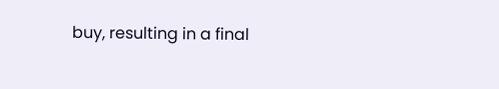buy, resulting in a final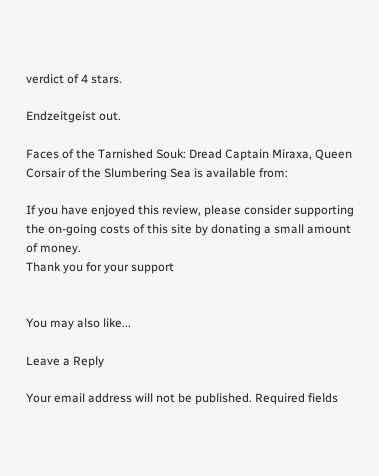verdict of 4 stars.

Endzeitgeist out.

Faces of the Tarnished Souk: Dread Captain Miraxa, Queen Corsair of the Slumbering Sea is available from:

If you have enjoyed this review, please consider supporting the on-going costs of this site by donating a small amount of money.
Thank you for your support


You may also like...

Leave a Reply

Your email address will not be published. Required fields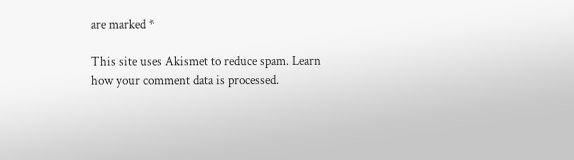are marked *

This site uses Akismet to reduce spam. Learn how your comment data is processed.